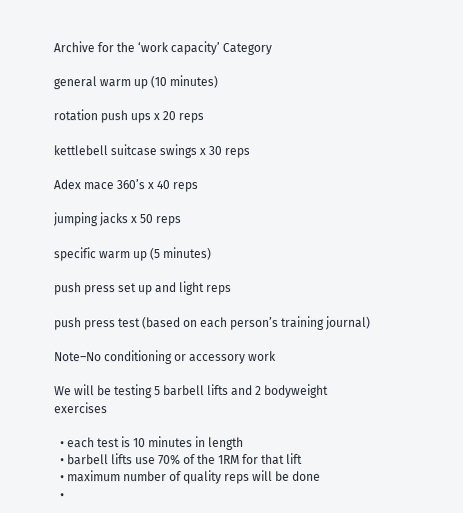Archive for the ‘work capacity’ Category

general warm up (10 minutes)

rotation push ups x 20 reps

kettlebell suitcase swings x 30 reps

Adex mace 360’s x 40 reps

jumping jacks x 50 reps

specific warm up (5 minutes)

push press set up and light reps

push press test (based on each person’s training journal)

Note–No conditioning or accessory work

We will be testing 5 barbell lifts and 2 bodyweight exercises

  • each test is 10 minutes in length
  • barbell lifts use 70% of the 1RM for that lift
  • maximum number of quality reps will be done
  •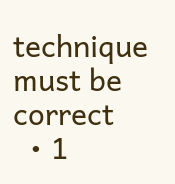technique must be correct
  • 1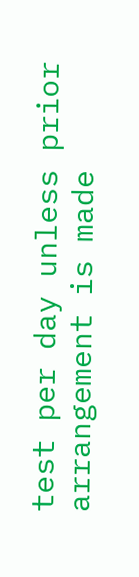test per day unless prior arrangement is made